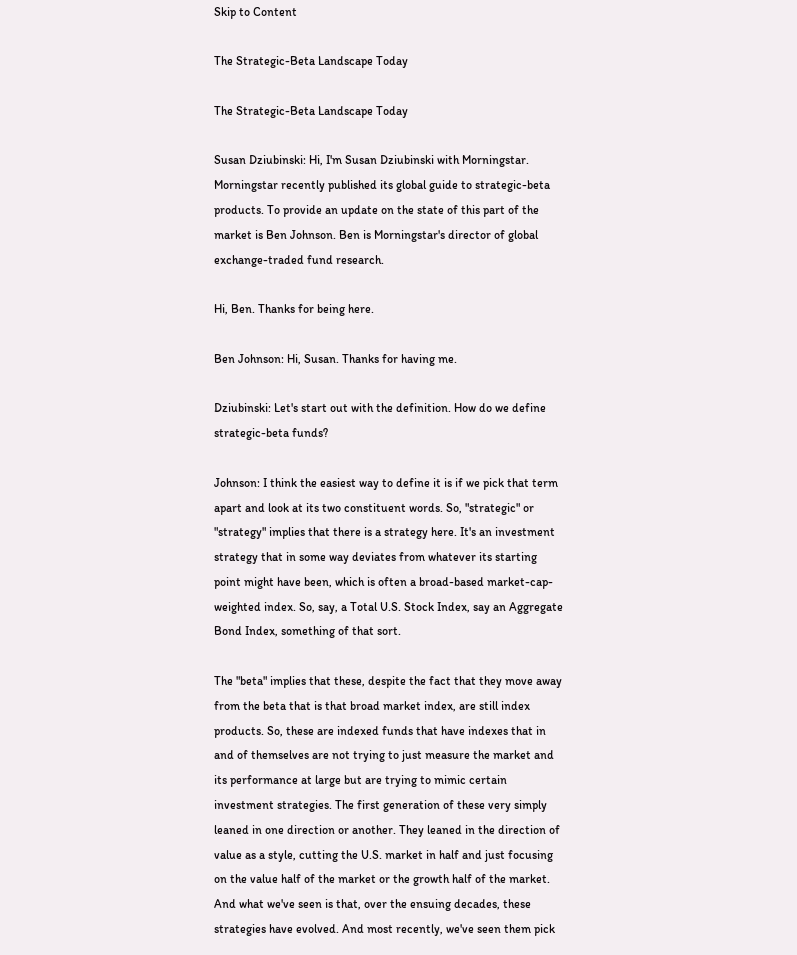Skip to Content

The Strategic-Beta Landscape Today

The Strategic-Beta Landscape Today

Susan Dziubinski: Hi, I'm Susan Dziubinski with Morningstar. Morningstar recently published its global guide to strategic-beta products. To provide an update on the state of this part of the market is Ben Johnson. Ben is Morningstar's director of global exchange-traded fund research.

Hi, Ben. Thanks for being here.

Ben Johnson: Hi, Susan. Thanks for having me.

Dziubinski: Let's start out with the definition. How do we define strategic-beta funds?

Johnson: I think the easiest way to define it is if we pick that term apart and look at its two constituent words. So, "strategic" or "strategy" implies that there is a strategy here. It's an investment strategy that in some way deviates from whatever its starting point might have been, which is often a broad-based market-cap-weighted index. So, say, a Total U.S. Stock Index, say an Aggregate Bond Index, something of that sort.

The "beta" implies that these, despite the fact that they move away from the beta that is that broad market index, are still index products. So, these are indexed funds that have indexes that in and of themselves are not trying to just measure the market and its performance at large but are trying to mimic certain investment strategies. The first generation of these very simply leaned in one direction or another. They leaned in the direction of value as a style, cutting the U.S. market in half and just focusing on the value half of the market or the growth half of the market. And what we've seen is that, over the ensuing decades, these strategies have evolved. And most recently, we've seen them pick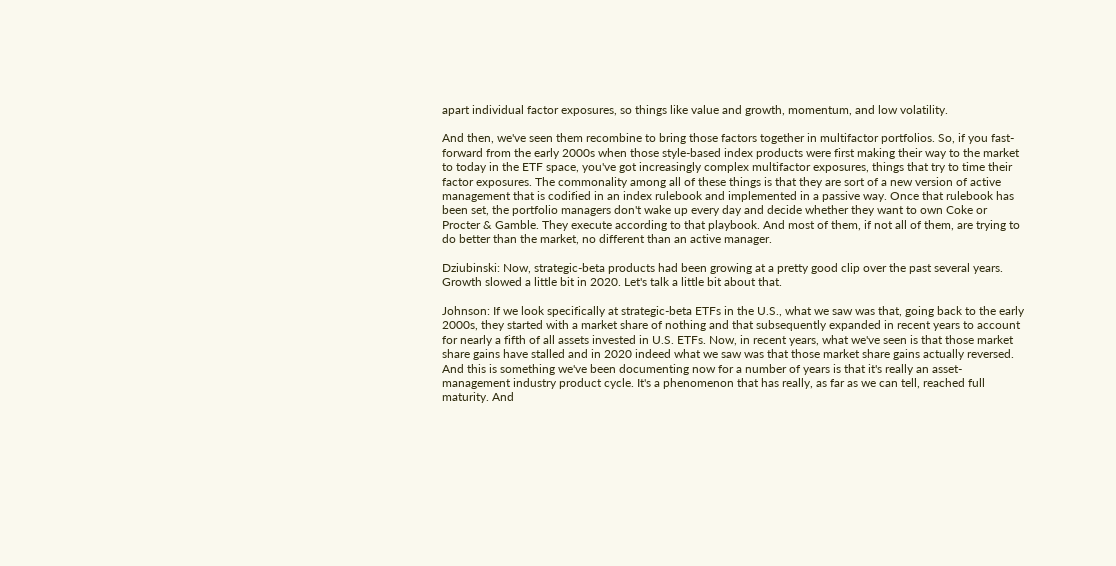apart individual factor exposures, so things like value and growth, momentum, and low volatility.

And then, we've seen them recombine to bring those factors together in multifactor portfolios. So, if you fast-forward from the early 2000s when those style-based index products were first making their way to the market to today in the ETF space, you've got increasingly complex multifactor exposures, things that try to time their factor exposures. The commonality among all of these things is that they are sort of a new version of active management that is codified in an index rulebook and implemented in a passive way. Once that rulebook has been set, the portfolio managers don't wake up every day and decide whether they want to own Coke or Procter & Gamble. They execute according to that playbook. And most of them, if not all of them, are trying to do better than the market, no different than an active manager.

Dziubinski: Now, strategic-beta products had been growing at a pretty good clip over the past several years. Growth slowed a little bit in 2020. Let's talk a little bit about that.

Johnson: If we look specifically at strategic-beta ETFs in the U.S., what we saw was that, going back to the early 2000s, they started with a market share of nothing and that subsequently expanded in recent years to account for nearly a fifth of all assets invested in U.S. ETFs. Now, in recent years, what we've seen is that those market share gains have stalled and in 2020 indeed what we saw was that those market share gains actually reversed. And this is something we've been documenting now for a number of years is that it's really an asset-management industry product cycle. It's a phenomenon that has really, as far as we can tell, reached full maturity. And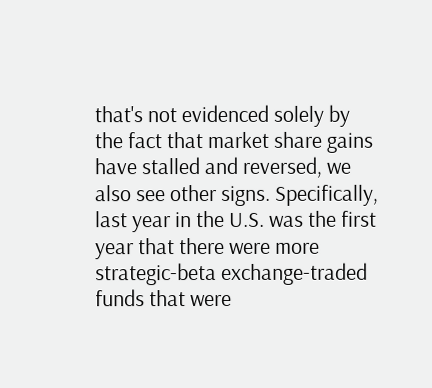that's not evidenced solely by the fact that market share gains have stalled and reversed, we also see other signs. Specifically, last year in the U.S. was the first year that there were more strategic-beta exchange-traded funds that were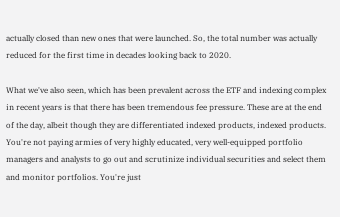actually closed than new ones that were launched. So, the total number was actually reduced for the first time in decades looking back to 2020.

What we've also seen, which has been prevalent across the ETF and indexing complex in recent years is that there has been tremendous fee pressure. These are at the end of the day, albeit though they are differentiated indexed products, indexed products. You're not paying armies of very highly educated, very well-equipped portfolio managers and analysts to go out and scrutinize individual securities and select them and monitor portfolios. You're just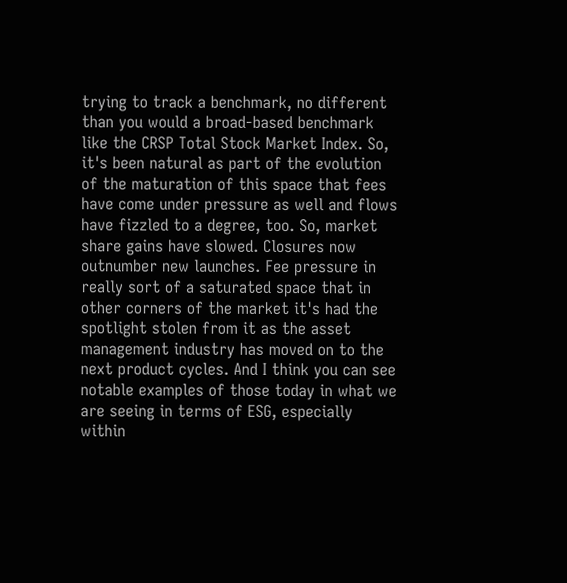trying to track a benchmark, no different than you would a broad-based benchmark like the CRSP Total Stock Market Index. So, it's been natural as part of the evolution of the maturation of this space that fees have come under pressure as well and flows have fizzled to a degree, too. So, market share gains have slowed. Closures now outnumber new launches. Fee pressure in really sort of a saturated space that in other corners of the market it's had the spotlight stolen from it as the asset management industry has moved on to the next product cycles. And I think you can see notable examples of those today in what we are seeing in terms of ESG, especially within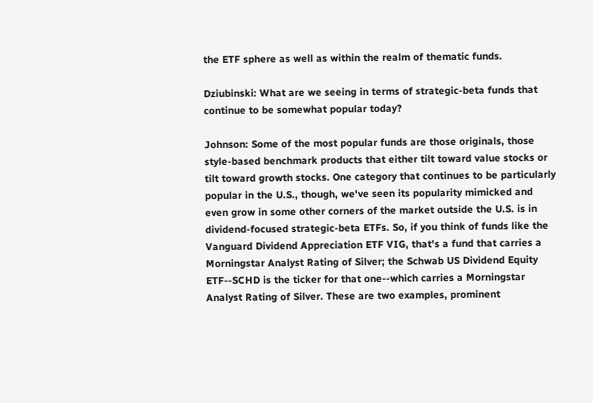the ETF sphere as well as within the realm of thematic funds.

Dziubinski: What are we seeing in terms of strategic-beta funds that continue to be somewhat popular today?

Johnson: Some of the most popular funds are those originals, those style-based benchmark products that either tilt toward value stocks or tilt toward growth stocks. One category that continues to be particularly popular in the U.S., though, we've seen its popularity mimicked and even grow in some other corners of the market outside the U.S. is in dividend-focused strategic-beta ETFs. So, if you think of funds like the Vanguard Dividend Appreciation ETF VIG, that's a fund that carries a Morningstar Analyst Rating of Silver; the Schwab US Dividend Equity ETF--SCHD is the ticker for that one--which carries a Morningstar Analyst Rating of Silver. These are two examples, prominent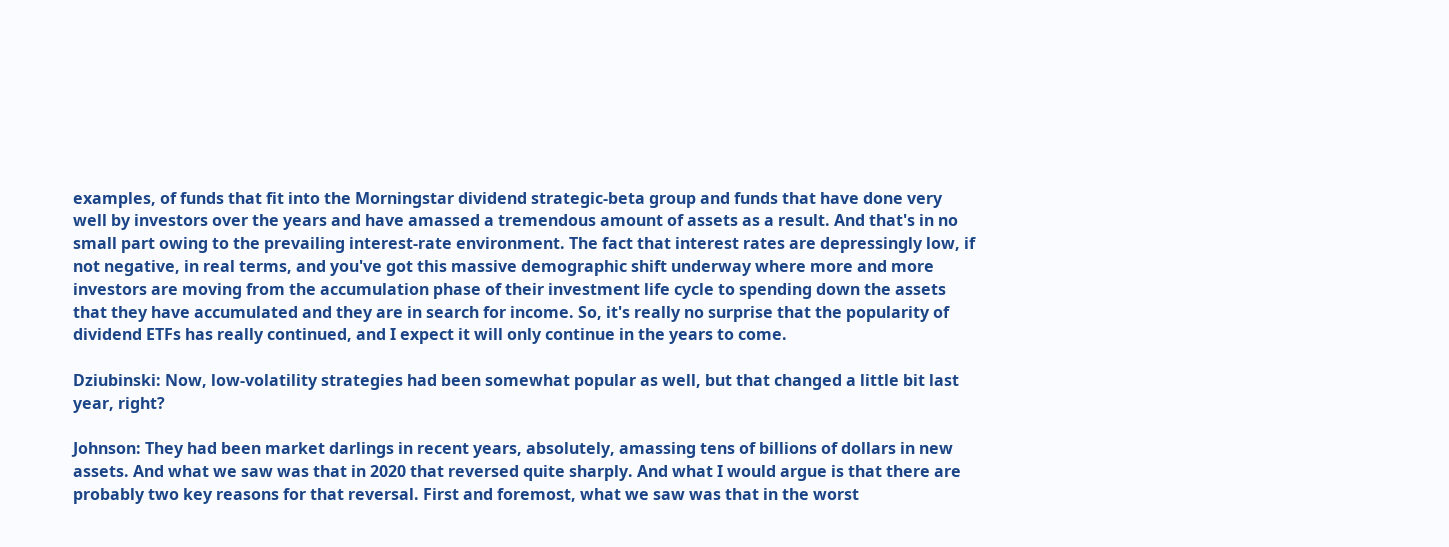examples, of funds that fit into the Morningstar dividend strategic-beta group and funds that have done very well by investors over the years and have amassed a tremendous amount of assets as a result. And that's in no small part owing to the prevailing interest-rate environment. The fact that interest rates are depressingly low, if not negative, in real terms, and you've got this massive demographic shift underway where more and more investors are moving from the accumulation phase of their investment life cycle to spending down the assets that they have accumulated and they are in search for income. So, it's really no surprise that the popularity of dividend ETFs has really continued, and I expect it will only continue in the years to come.

Dziubinski: Now, low-volatility strategies had been somewhat popular as well, but that changed a little bit last year, right?

Johnson: They had been market darlings in recent years, absolutely, amassing tens of billions of dollars in new assets. And what we saw was that in 2020 that reversed quite sharply. And what I would argue is that there are probably two key reasons for that reversal. First and foremost, what we saw was that in the worst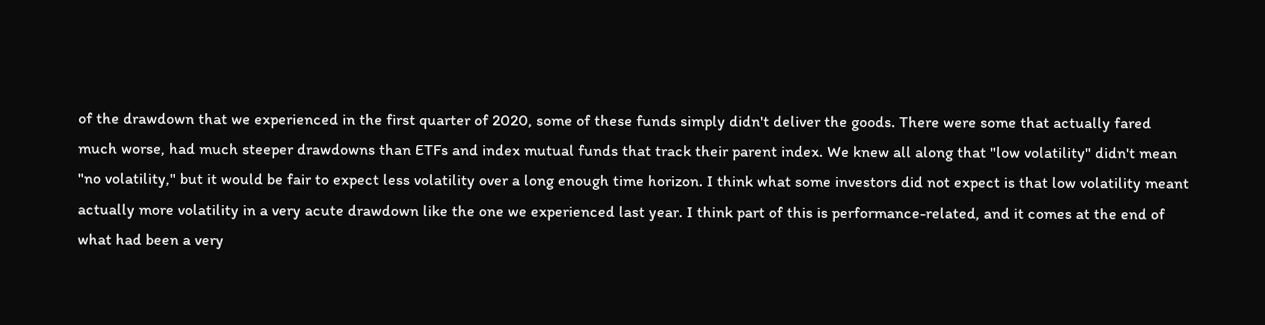of the drawdown that we experienced in the first quarter of 2020, some of these funds simply didn't deliver the goods. There were some that actually fared much worse, had much steeper drawdowns than ETFs and index mutual funds that track their parent index. We knew all along that "low volatility" didn't mean "no volatility," but it would be fair to expect less volatility over a long enough time horizon. I think what some investors did not expect is that low volatility meant actually more volatility in a very acute drawdown like the one we experienced last year. I think part of this is performance-related, and it comes at the end of what had been a very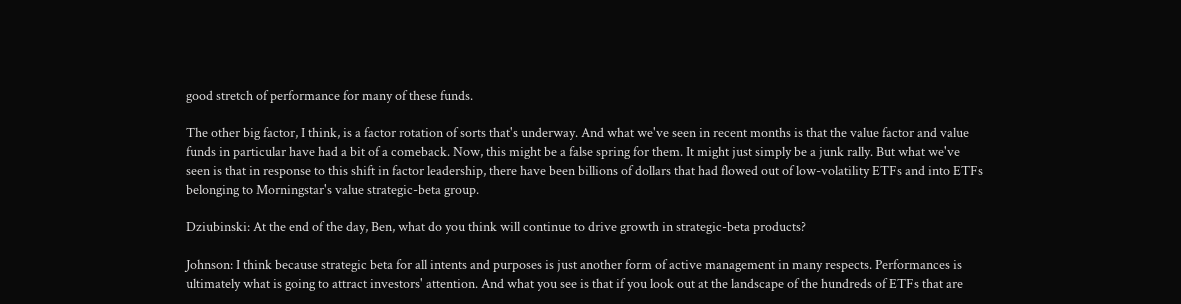good stretch of performance for many of these funds.

The other big factor, I think, is a factor rotation of sorts that's underway. And what we've seen in recent months is that the value factor and value funds in particular have had a bit of a comeback. Now, this might be a false spring for them. It might just simply be a junk rally. But what we've seen is that in response to this shift in factor leadership, there have been billions of dollars that had flowed out of low-volatility ETFs and into ETFs belonging to Morningstar's value strategic-beta group.

Dziubinski: At the end of the day, Ben, what do you think will continue to drive growth in strategic-beta products?

Johnson: I think because strategic beta for all intents and purposes is just another form of active management in many respects. Performances is ultimately what is going to attract investors' attention. And what you see is that if you look out at the landscape of the hundreds of ETFs that are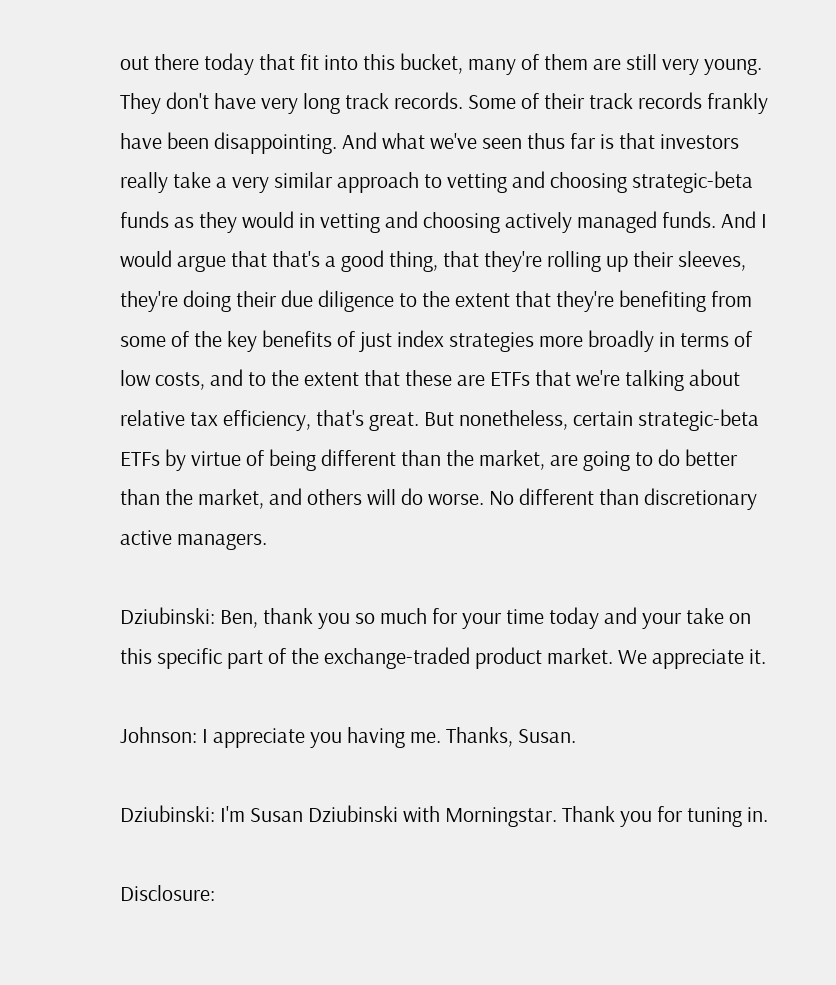out there today that fit into this bucket, many of them are still very young. They don't have very long track records. Some of their track records frankly have been disappointing. And what we've seen thus far is that investors really take a very similar approach to vetting and choosing strategic-beta funds as they would in vetting and choosing actively managed funds. And I would argue that that's a good thing, that they're rolling up their sleeves, they're doing their due diligence to the extent that they're benefiting from some of the key benefits of just index strategies more broadly in terms of low costs, and to the extent that these are ETFs that we're talking about relative tax efficiency, that's great. But nonetheless, certain strategic-beta ETFs by virtue of being different than the market, are going to do better than the market, and others will do worse. No different than discretionary active managers.

Dziubinski: Ben, thank you so much for your time today and your take on this specific part of the exchange-traded product market. We appreciate it.

Johnson: I appreciate you having me. Thanks, Susan.

Dziubinski: I'm Susan Dziubinski with Morningstar. Thank you for tuning in.

Disclosure: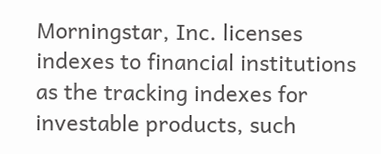Morningstar, Inc. licenses indexes to financial institutions as the tracking indexes for investable products, such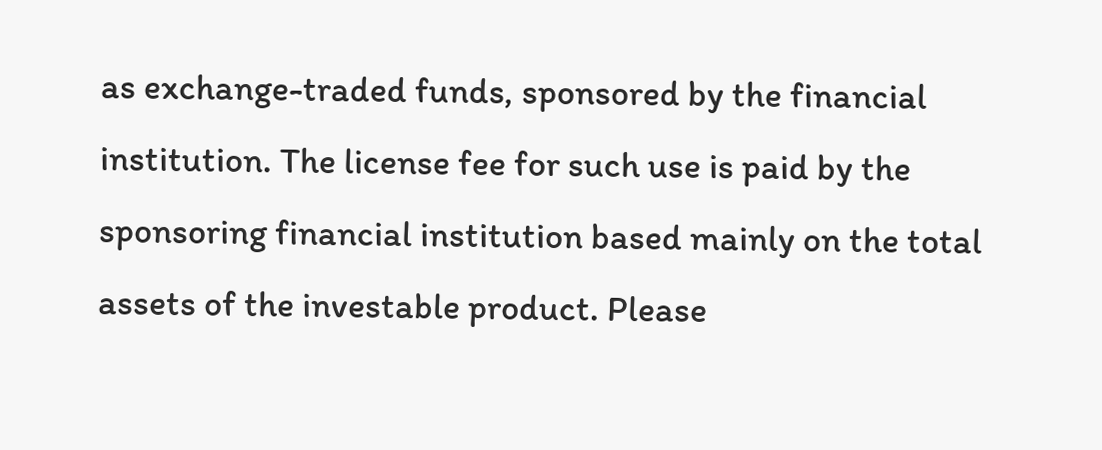as exchange-traded funds, sponsored by the financial institution. The license fee for such use is paid by the sponsoring financial institution based mainly on the total assets of the investable product. Please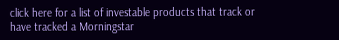click here for a list of investable products that track or have tracked a Morningstar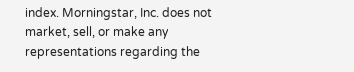index. Morningstar, Inc. does not market, sell, or make any representations regarding the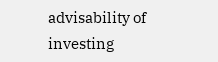advisability of investing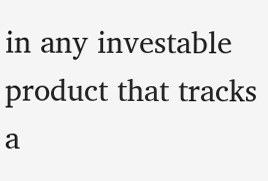in any investable product that tracks a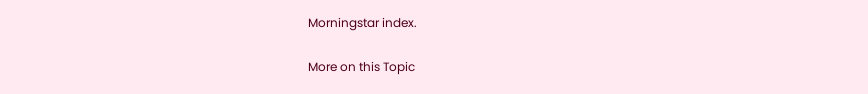Morningstar index.

More on this Topic